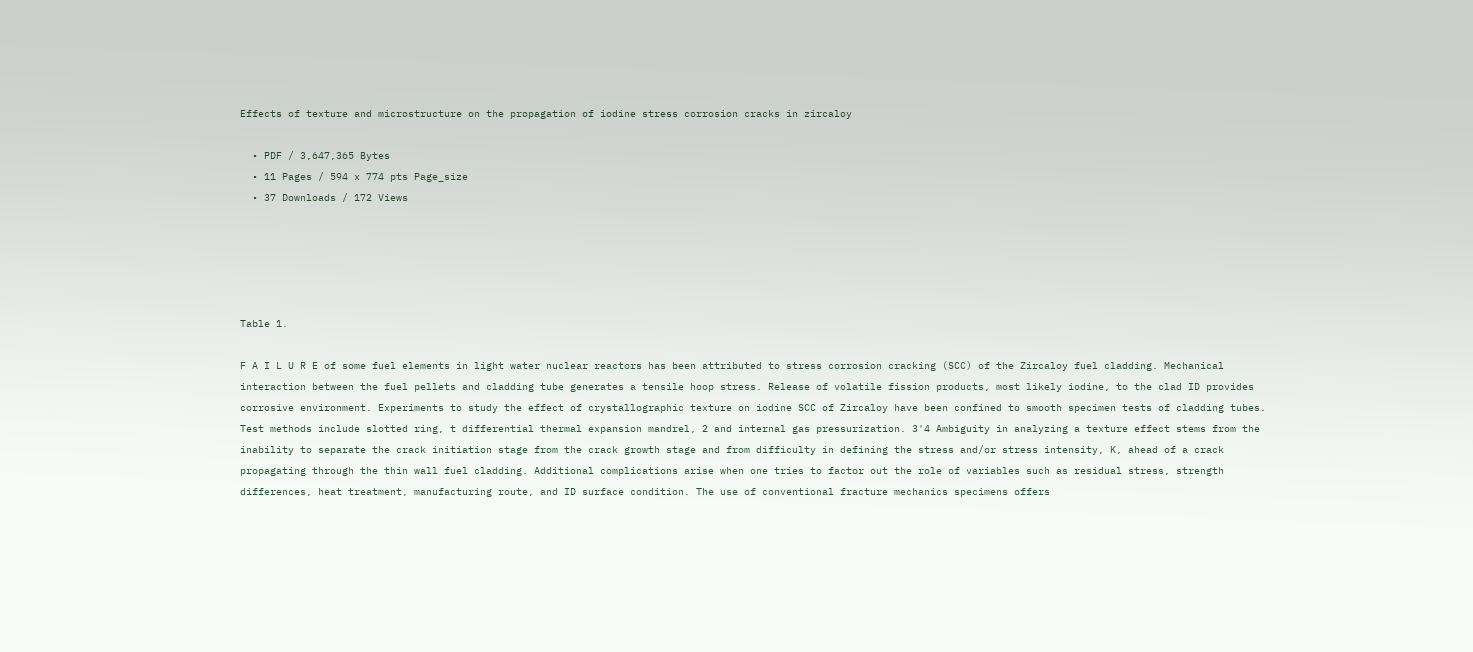Effects of texture and microstructure on the propagation of iodine stress corrosion cracks in zircaloy

  • PDF / 3,647,365 Bytes
  • 11 Pages / 594 x 774 pts Page_size
  • 37 Downloads / 172 Views





Table 1.

F A I L U R E of some fuel elements in light water nuclear reactors has been attributed to stress corrosion cracking (SCC) of the Zircaloy fuel cladding. Mechanical interaction between the fuel pellets and cladding tube generates a tensile hoop stress. Release of volatile fission products, most likely iodine, to the clad ID provides corrosive environment. Experiments to study the effect of crystallographic texture on iodine SCC of Zircaloy have been confined to smooth specimen tests of cladding tubes. Test methods include slotted ring, t differential thermal expansion mandrel, 2 and internal gas pressurization. 3'4 Ambiguity in analyzing a texture effect stems from the inability to separate the crack initiation stage from the crack growth stage and from difficulty in defining the stress and/or stress intensity, K, ahead of a crack propagating through the thin wall fuel cladding. Additional complications arise when one tries to factor out the role of variables such as residual stress, strength differences, heat treatment, manufacturing route, and ID surface condition. The use of conventional fracture mechanics specimens offers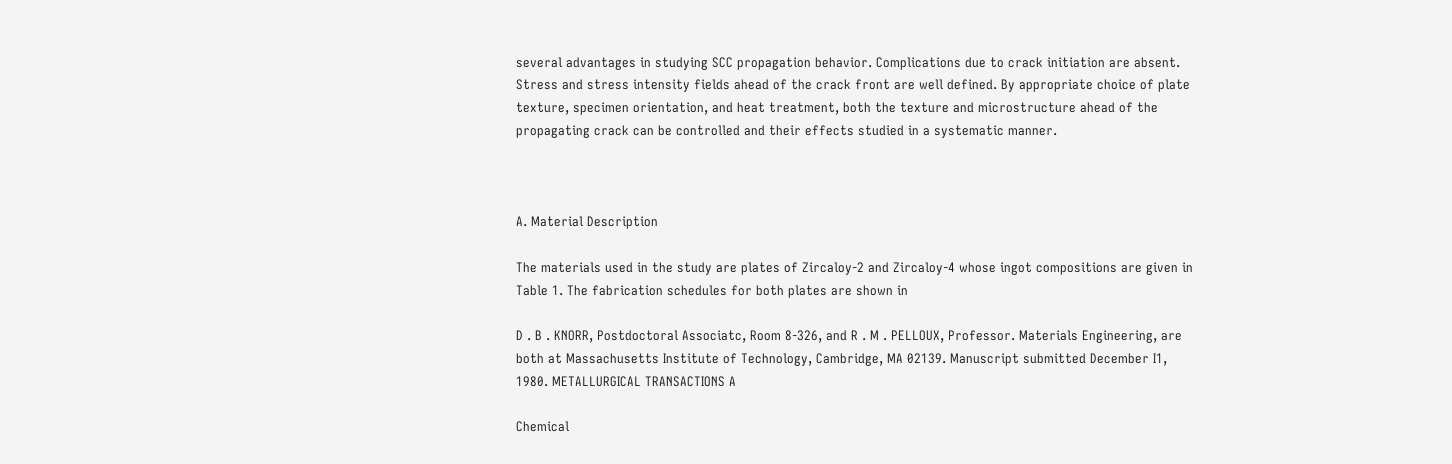several advantages in studying SCC propagation behavior. Complications due to crack initiation are absent. Stress and stress intensity fields ahead of the crack front are well defined. By appropriate choice of plate texture, specimen orientation, and heat treatment, both the texture and microstructure ahead of the propagating crack can be controlled and their effects studied in a systematic manner.



A. Material Description

The materials used in the study are plates of Zircaloy-2 and Zircaloy-4 whose ingot compositions are given in Table 1. The fabrication schedules for both plates are shown in

D . B . KNORR, Postdoctoral Associatc, Room 8-326, and R . M . PELLOUX, Professor. Materials Engineering, are both at Massachusetts Institute of Technology, Cambridge, MA 02139. Manuscript submitted December I1, 1980. METALLURGICAL TRANSACTIONS A

Chemical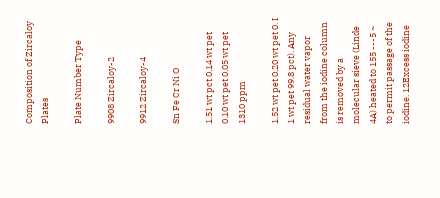Composition of Zircaloy Plates

Plate Number Type

9908 Zircaloy-2

9912 Zircaloy-4

Sn Fe Cr Ni O

1.51 wt pct 0.14 wt pet 0.10 wt pet 0.05 wt pet 1310 ppm

1.52 wt pet 0.20 wt pet 0. I 1 wt pet 99.8 pct). Any residual water vapor from the iodine column is removed by a molecular sieve (Linde 4A) heated to 155 ---5 ~ to permit passage of the iodine. 12Excess iodine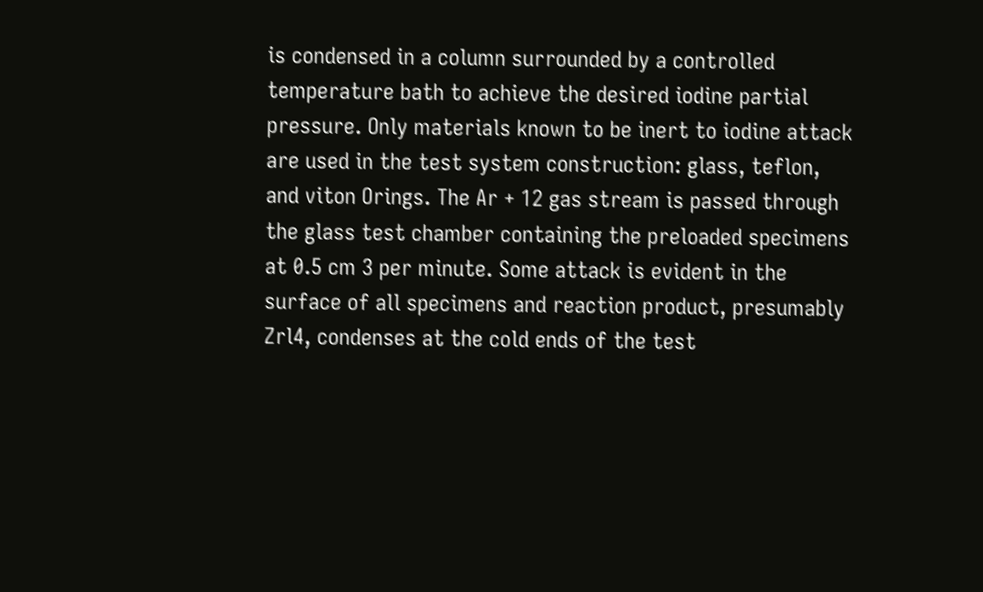is condensed in a column surrounded by a controlled temperature bath to achieve the desired iodine partial pressure. Only materials known to be inert to iodine attack are used in the test system construction: glass, teflon, and viton Orings. The Ar + 12 gas stream is passed through the glass test chamber containing the preloaded specimens at 0.5 cm 3 per minute. Some attack is evident in the surface of all specimens and reaction product, presumably Zrl4, condenses at the cold ends of the test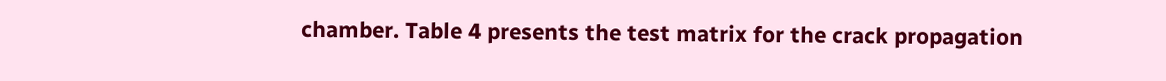chamber. Table 4 presents the test matrix for the crack propagation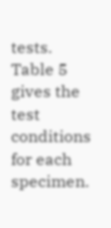tests. Table 5 gives the test conditions for each specimen.